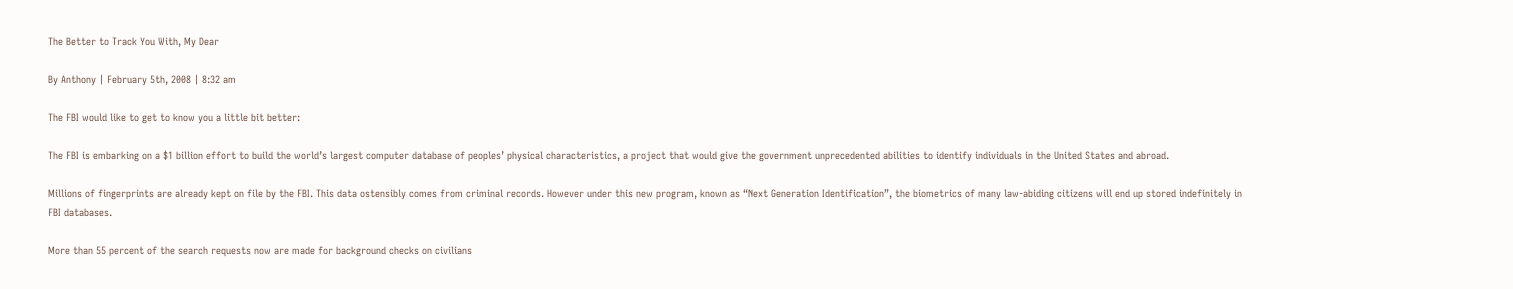The Better to Track You With, My Dear

By Anthony | February 5th, 2008 | 8:32 am

The FBI would like to get to know you a little bit better:

The FBI is embarking on a $1 billion effort to build the world’s largest computer database of peoples’ physical characteristics, a project that would give the government unprecedented abilities to identify individuals in the United States and abroad.

Millions of fingerprints are already kept on file by the FBI. This data ostensibly comes from criminal records. However under this new program, known as “Next Generation Identification”, the biometrics of many law-abiding citizens will end up stored indefinitely in FBI databases.

More than 55 percent of the search requests now are made for background checks on civilians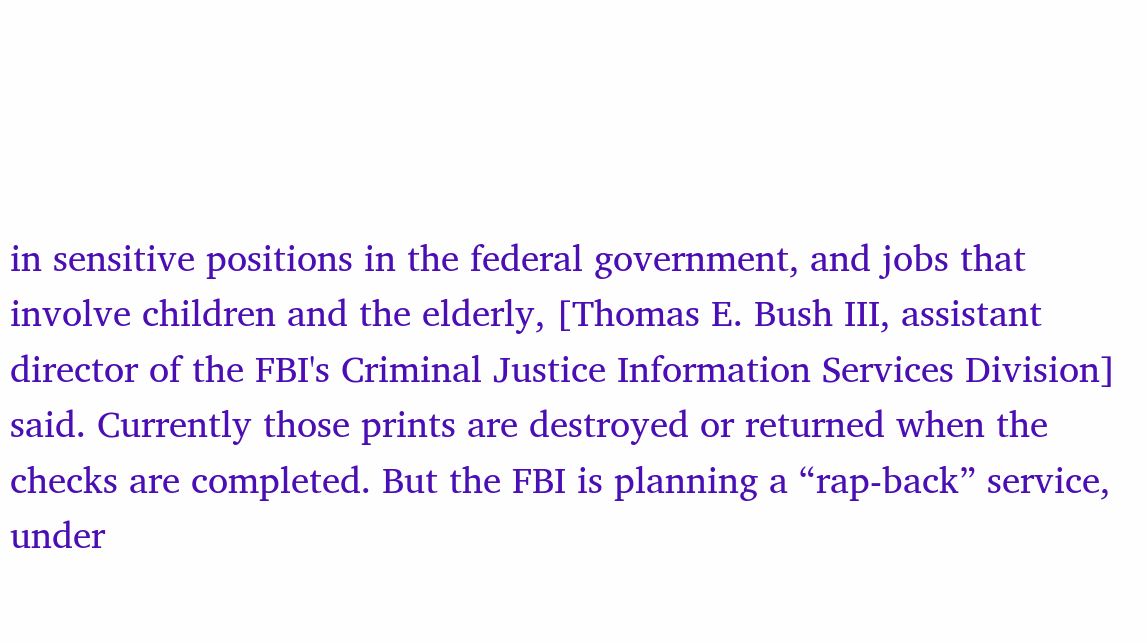in sensitive positions in the federal government, and jobs that involve children and the elderly, [Thomas E. Bush III, assistant director of the FBI's Criminal Justice Information Services Division] said. Currently those prints are destroyed or returned when the checks are completed. But the FBI is planning a “rap-back” service, under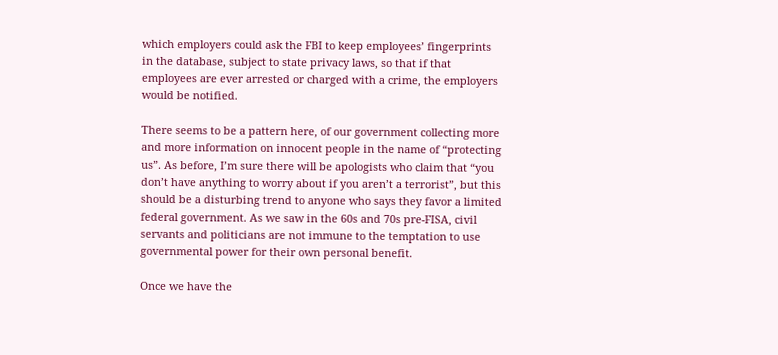which employers could ask the FBI to keep employees’ fingerprints in the database, subject to state privacy laws, so that if that employees are ever arrested or charged with a crime, the employers would be notified.

There seems to be a pattern here, of our government collecting more and more information on innocent people in the name of “protecting us”. As before, I’m sure there will be apologists who claim that “you don’t have anything to worry about if you aren’t a terrorist”, but this should be a disturbing trend to anyone who says they favor a limited federal government. As we saw in the 60s and 70s pre-FISA, civil servants and politicians are not immune to the temptation to use governmental power for their own personal benefit.

Once we have the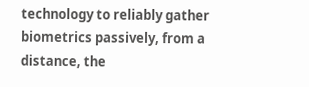technology to reliably gather biometrics passively, from a distance, the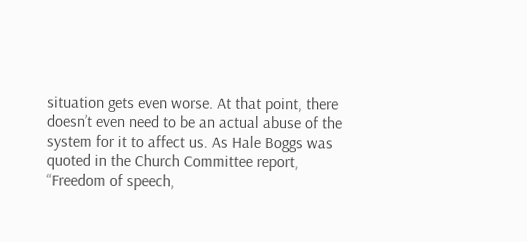situation gets even worse. At that point, there doesn’t even need to be an actual abuse of the system for it to affect us. As Hale Boggs was quoted in the Church Committee report, “Freedom of speech,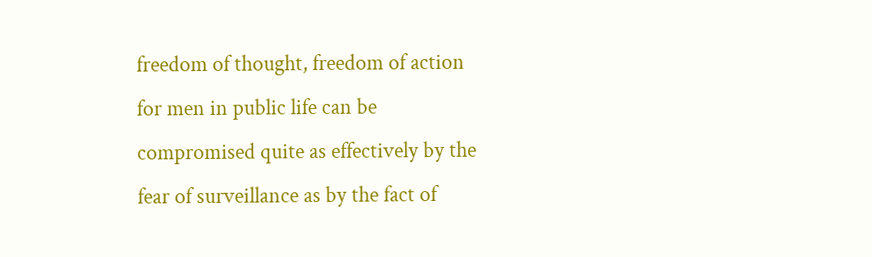freedom of thought, freedom of action for men in public life can be compromised quite as effectively by the fear of surveillance as by the fact of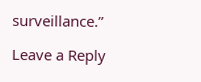surveillance.”

Leave a Reply